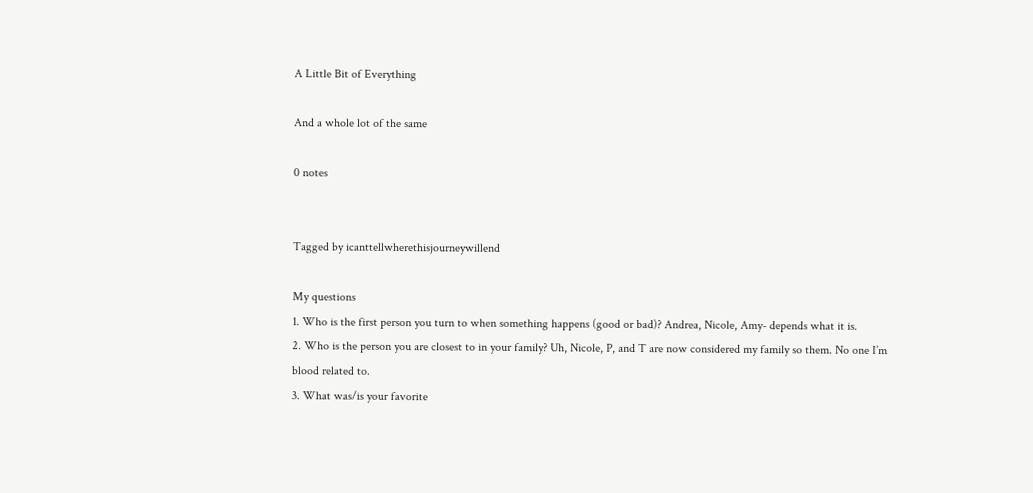A Little Bit of Everything

And a whole lot of the same

0 notes


Tagged by icanttellwherethisjourneywillend

My questions
1. Who is the first person you turn to when something happens (good or bad)? Andrea, Nicole, Amy- depends what it is.
2. Who is the person you are closest to in your family? Uh, Nicole, P, and T are now considered my family so them. No one I’m blood related to.
3. What was/is your favorite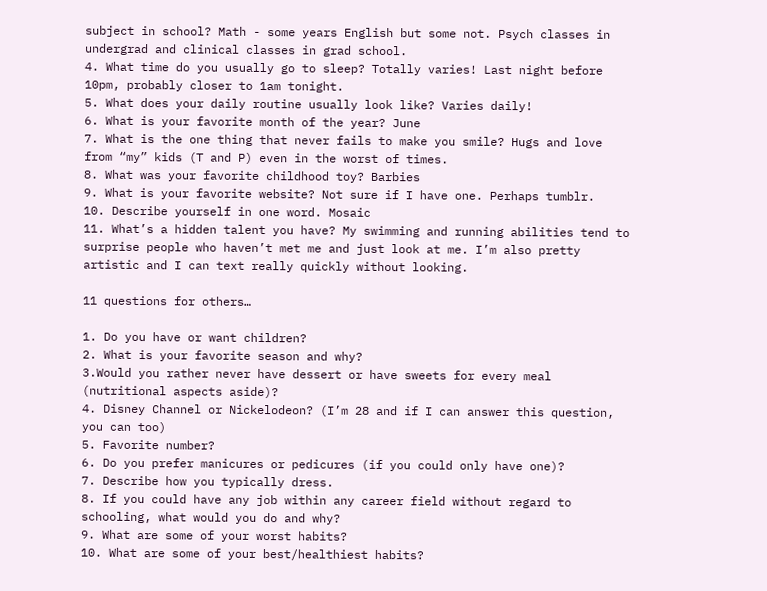subject in school? Math - some years English but some not. Psych classes in undergrad and clinical classes in grad school.
4. What time do you usually go to sleep? Totally varies! Last night before 10pm, probably closer to 1am tonight.
5. What does your daily routine usually look like? Varies daily!
6. What is your favorite month of the year? June
7. What is the one thing that never fails to make you smile? Hugs and love from “my” kids (T and P) even in the worst of times.
8. What was your favorite childhood toy? Barbies
9. What is your favorite website? Not sure if I have one. Perhaps tumblr.
10. Describe yourself in one word. Mosaic
11. What’s a hidden talent you have? My swimming and running abilities tend to surprise people who haven’t met me and just look at me. I’m also pretty artistic and I can text really quickly without looking.

11 questions for others…

1. Do you have or want children?
2. What is your favorite season and why?
3.Would you rather never have dessert or have sweets for every meal (nutritional aspects aside)?
4. Disney Channel or Nickelodeon? (I’m 28 and if I can answer this question, you can too)
5. Favorite number?
6. Do you prefer manicures or pedicures (if you could only have one)?
7. Describe how you typically dress.
8. If you could have any job within any career field without regard to schooling, what would you do and why?
9. What are some of your worst habits?
10. What are some of your best/healthiest habits?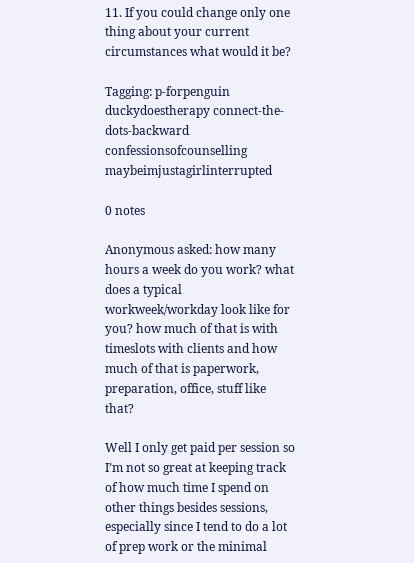11. If you could change only one thing about your current circumstances what would it be?

Tagging: p-forpenguin duckydoestherapy connect-the-dots-backward confessionsofcounselling maybeimjustagirlinterrupted

0 notes

Anonymous asked: how many hours a week do you work? what does a typical workweek/workday look like for you? how much of that is with timeslots with clients and how much of that is paperwork, preparation, office, stuff like that?

Well I only get paid per session so I’m not so great at keeping track of how much time I spend on other things besides sessions, especially since I tend to do a lot of prep work or the minimal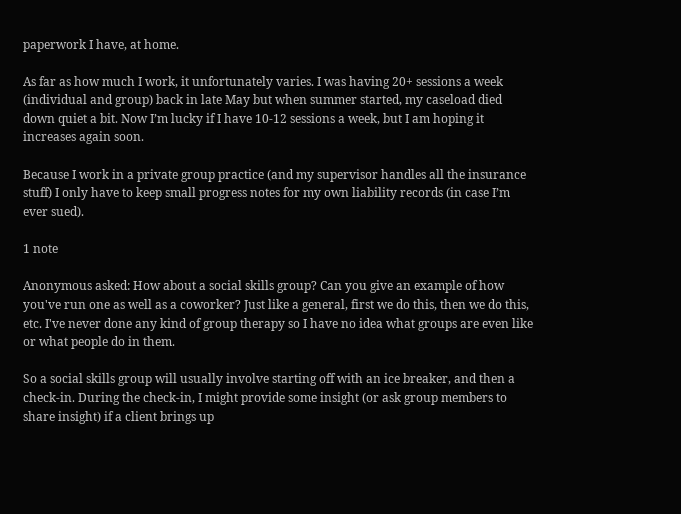paperwork I have, at home.

As far as how much I work, it unfortunately varies. I was having 20+ sessions a week (individual and group) back in late May but when summer started, my caseload died down quiet a bit. Now I’m lucky if I have 10-12 sessions a week, but I am hoping it increases again soon.

Because I work in a private group practice (and my supervisor handles all the insurance stuff) I only have to keep small progress notes for my own liability records (in case I’m ever sued).

1 note

Anonymous asked: How about a social skills group? Can you give an example of how you've run one as well as a coworker? Just like a general, first we do this, then we do this, etc. I've never done any kind of group therapy so I have no idea what groups are even like or what people do in them.

So a social skills group will usually involve starting off with an ice breaker, and then a check-in. During the check-in, I might provide some insight (or ask group members to share insight) if a client brings up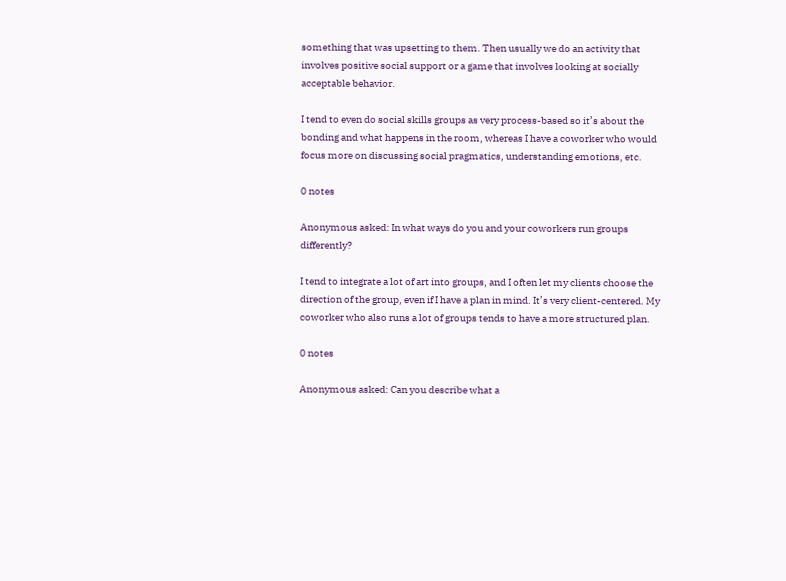something that was upsetting to them. Then usually we do an activity that involves positive social support or a game that involves looking at socially acceptable behavior.

I tend to even do social skills groups as very process-based so it’s about the bonding and what happens in the room, whereas I have a coworker who would focus more on discussing social pragmatics, understanding emotions, etc.

0 notes

Anonymous asked: In what ways do you and your coworkers run groups differently?

I tend to integrate a lot of art into groups, and I often let my clients choose the direction of the group, even if I have a plan in mind. It’s very client-centered. My coworker who also runs a lot of groups tends to have a more structured plan.

0 notes

Anonymous asked: Can you describe what a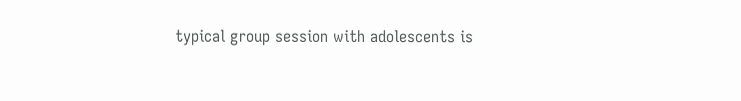typical group session with adolescents is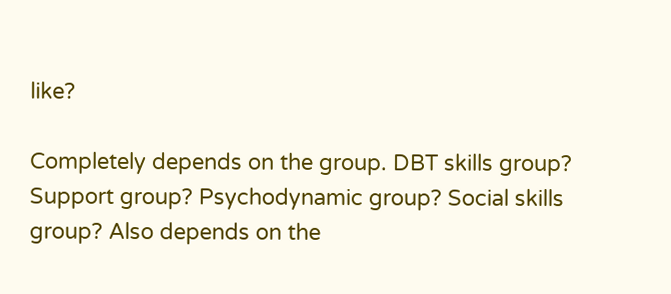like?

Completely depends on the group. DBT skills group? Support group? Psychodynamic group? Social skills group? Also depends on the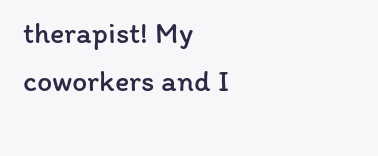therapist! My coworkers and I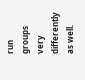run groups very differently as well.